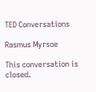TED Conversations

Rasmus Myrsoe

This conversation is closed.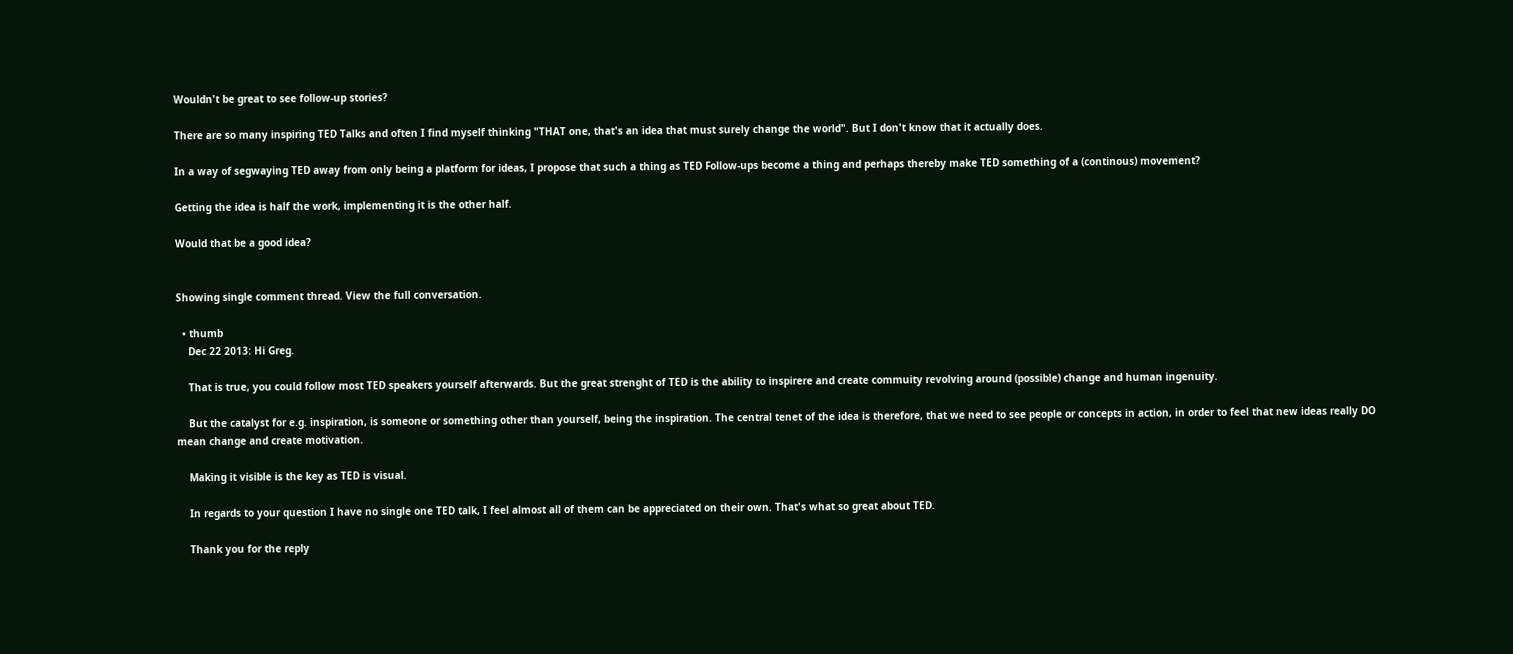Wouldn't be great to see follow-up stories?

There are so many inspiring TED Talks and often I find myself thinking "THAT one, that's an idea that must surely change the world". But I don't know that it actually does.

In a way of segwaying TED away from only being a platform for ideas, I propose that such a thing as TED Follow-ups become a thing and perhaps thereby make TED something of a (continous) movement?

Getting the idea is half the work, implementing it is the other half.

Would that be a good idea?


Showing single comment thread. View the full conversation.

  • thumb
    Dec 22 2013: Hi Greg.

    That is true, you could follow most TED speakers yourself afterwards. But the great strenght of TED is the ability to inspirere and create commuity revolving around (possible) change and human ingenuity.

    But the catalyst for e.g. inspiration, is someone or something other than yourself, being the inspiration. The central tenet of the idea is therefore, that we need to see people or concepts in action, in order to feel that new ideas really DO mean change and create motivation.

    Making it visible is the key as TED is visual.

    In regards to your question I have no single one TED talk, I feel almost all of them can be appreciated on their own. That's what so great about TED.

    Thank you for the reply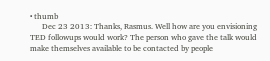• thumb
      Dec 23 2013: Thanks, Rasmus. Well how are you envisioning TED followups would work? The person who gave the talk would make themselves available to be contacted by people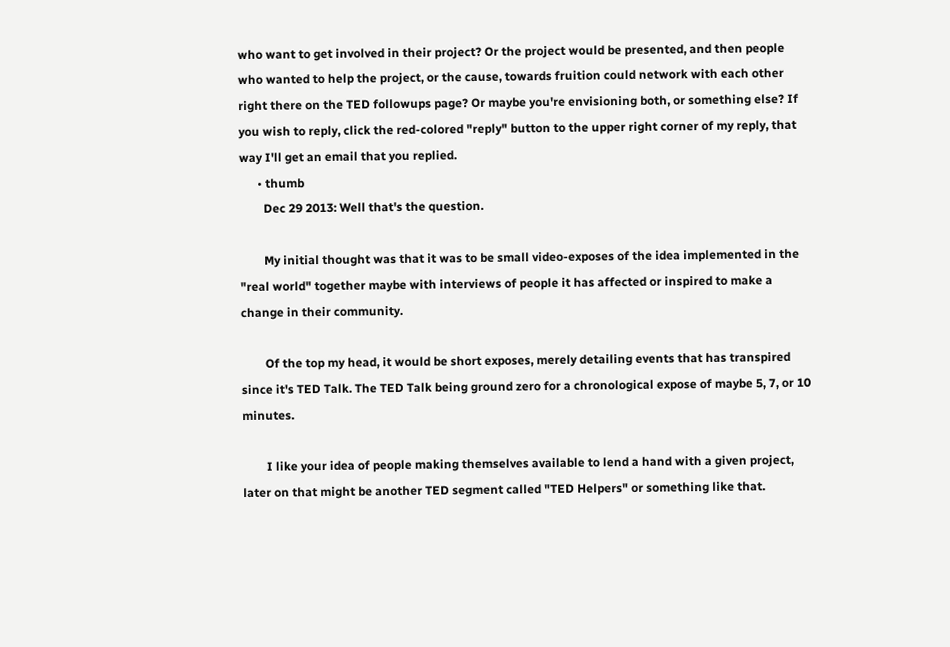who want to get involved in their project? Or the project would be presented, and then people who wanted to help the project, or the cause, towards fruition could network with each other right there on the TED followups page? Or maybe you're envisioning both, or something else? If you wish to reply, click the red-colored "reply" button to the upper right corner of my reply, that way I'll get an email that you replied.
      • thumb
        Dec 29 2013: Well that's the question.

        My initial thought was that it was to be small video-exposes of the idea implemented in the "real world" together maybe with interviews of people it has affected or inspired to make a change in their community.

        Of the top my head, it would be short exposes, merely detailing events that has transpired since it's TED Talk. The TED Talk being ground zero for a chronological expose of maybe 5, 7, or 10 minutes.

        I like your idea of people making themselves available to lend a hand with a given project, later on that might be another TED segment called "TED Helpers" or something like that.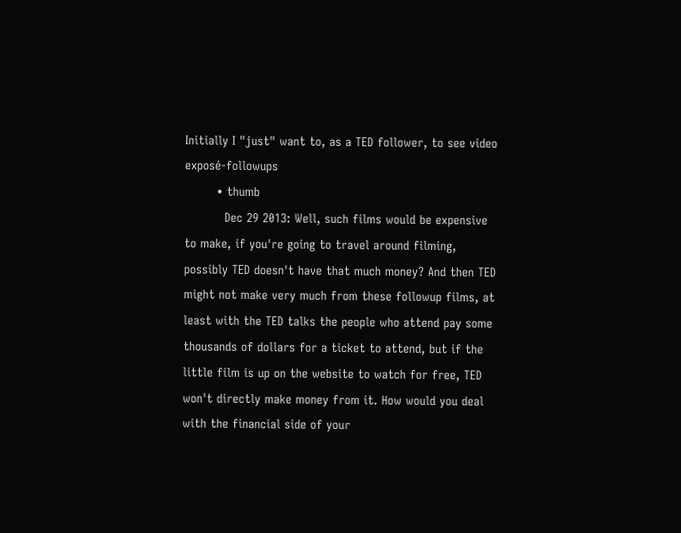Initially I "just" want to, as a TED follower, to see video exposé-followups
        • thumb
          Dec 29 2013: Well, such films would be expensive to make, if you're going to travel around filming, possibly TED doesn't have that much money? And then TED might not make very much from these followup films, at least with the TED talks the people who attend pay some thousands of dollars for a ticket to attend, but if the little film is up on the website to watch for free, TED won't directly make money from it. How would you deal with the financial side of your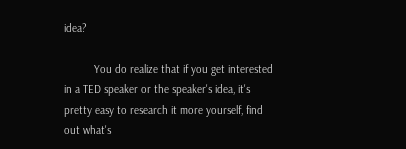idea?

          You do realize that if you get interested in a TED speaker or the speaker's idea, it's pretty easy to research it more yourself, find out what's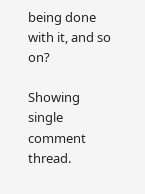being done with it, and so on?

Showing single comment thread.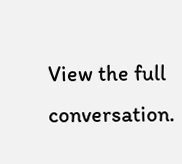View the full conversation.